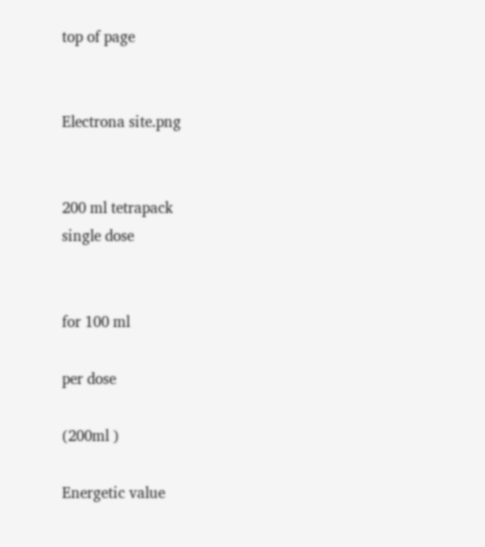top of page


Electrona site.png


200 ml tetrapack
single dose


for 100 ml

per dose

(200ml )

Energetic value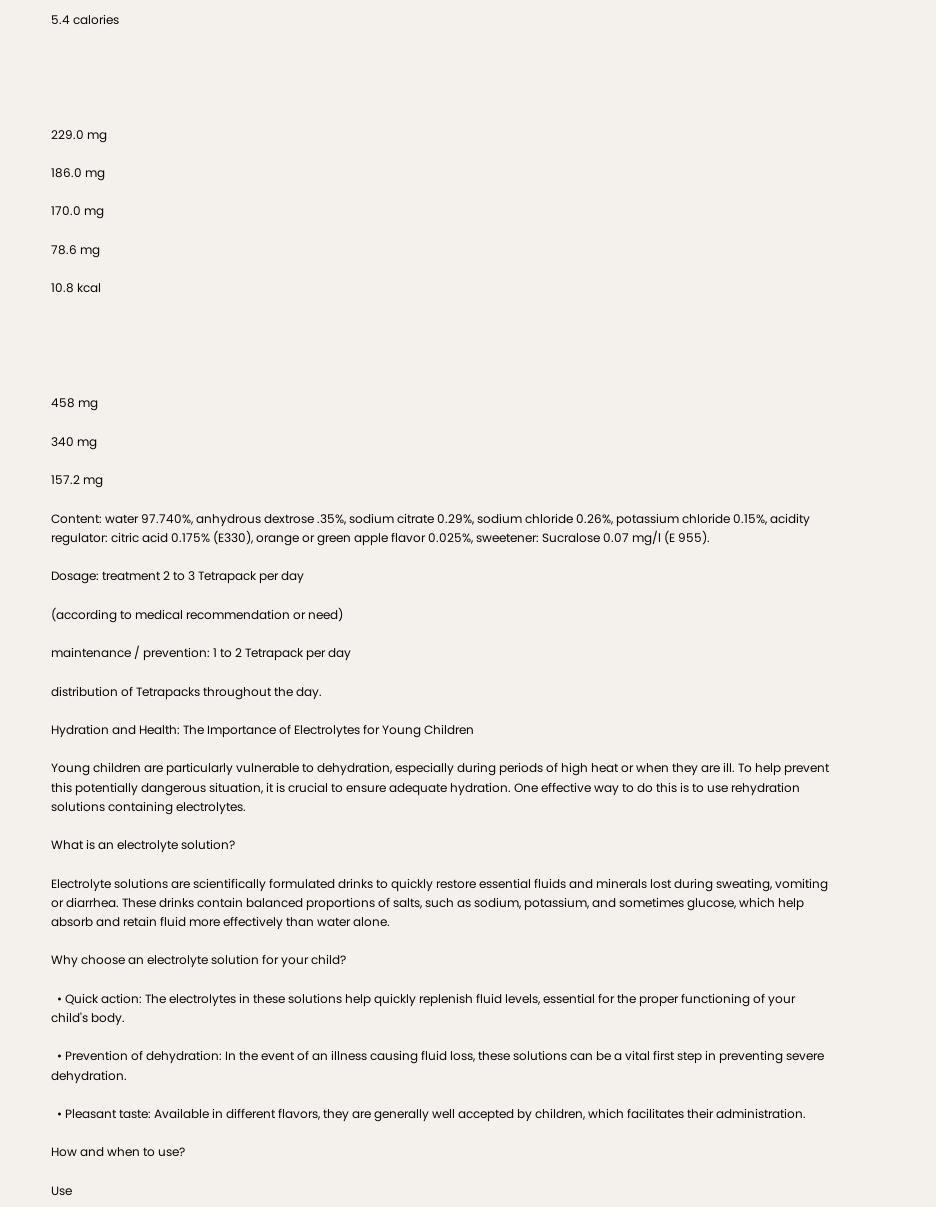5.4 calories





229.0 mg

186.0 mg

170.0 mg

78.6 mg

10.8 kcal





458 mg

340 mg

157.2 mg

Content: water 97.740%, anhydrous dextrose .35%, sodium citrate 0.29%, sodium chloride 0.26%, potassium chloride 0.15%, acidity regulator: citric acid 0.175% (E330), orange or green apple flavor 0.025%, sweetener: Sucralose 0.07 mg/l (E 955).

Dosage: treatment 2 to 3 Tetrapack per day

(according to medical recommendation or need)

maintenance / prevention: 1 to 2 Tetrapack per day

distribution of Tetrapacks throughout the day.

Hydration and Health: The Importance of Electrolytes for Young Children

Young children are particularly vulnerable to dehydration, especially during periods of high heat or when they are ill. To help prevent this potentially dangerous situation, it is crucial to ensure adequate hydration. One effective way to do this is to use rehydration solutions containing electrolytes.

What is an electrolyte solution?

Electrolyte solutions are scientifically formulated drinks to quickly restore essential fluids and minerals lost during sweating, vomiting or diarrhea. These drinks contain balanced proportions of salts, such as sodium, potassium, and sometimes glucose, which help absorb and retain fluid more effectively than water alone.

Why choose an electrolyte solution for your child?

  • Quick action: The electrolytes in these solutions help quickly replenish fluid levels, essential for the proper functioning of your child's body.

  • Prevention of dehydration: In the event of an illness causing fluid loss, these solutions can be a vital first step in preventing severe dehydration.

  • Pleasant taste: Available in different flavors, they are generally well accepted by children, which facilitates their administration.

How and when to use?

Use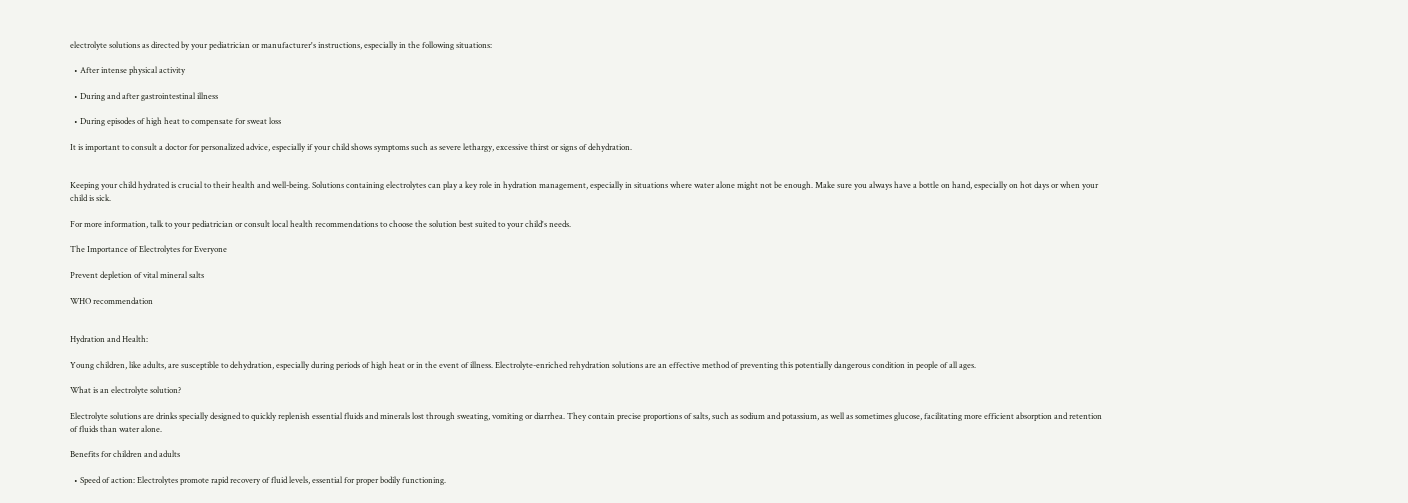electrolyte solutions as directed by your pediatrician or manufacturer's instructions, especially in the following situations:

  • After intense physical activity

  • During and after gastrointestinal illness

  • During episodes of high heat to compensate for sweat loss

It is important to consult a doctor for personalized advice, especially if your child shows symptoms such as severe lethargy, excessive thirst or signs of dehydration.


Keeping your child hydrated is crucial to their health and well-being. Solutions containing electrolytes can play a key role in hydration management, especially in situations where water alone might not be enough. Make sure you always have a bottle on hand, especially on hot days or when your child is sick.

For more information, talk to your pediatrician or consult local health recommendations to choose the solution best suited to your child's needs.

The Importance of Electrolytes for Everyone

Prevent depletion of vital mineral salts

WHO recommendation


Hydration and Health:

Young children, like adults, are susceptible to dehydration, especially during periods of high heat or in the event of illness. Electrolyte-enriched rehydration solutions are an effective method of preventing this potentially dangerous condition in people of all ages.

What is an electrolyte solution?

Electrolyte solutions are drinks specially designed to quickly replenish essential fluids and minerals lost through sweating, vomiting or diarrhea. They contain precise proportions of salts, such as sodium and potassium, as well as sometimes glucose, facilitating more efficient absorption and retention of fluids than water alone.

Benefits for children and adults

  • Speed of action: Electrolytes promote rapid recovery of fluid levels, essential for proper bodily functioning.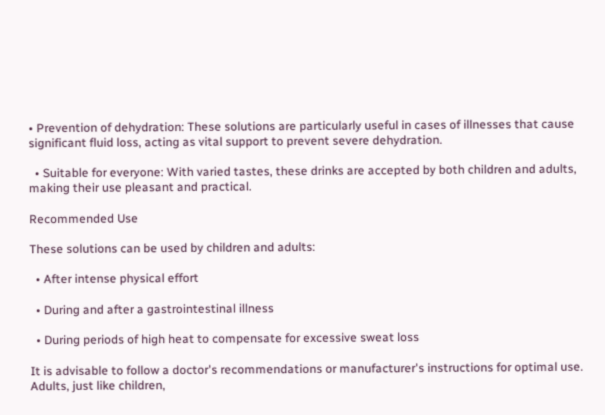• Prevention of dehydration: These solutions are particularly useful in cases of illnesses that cause significant fluid loss, acting as vital support to prevent severe dehydration.

  • Suitable for everyone: With varied tastes, these drinks are accepted by both children and adults, making their use pleasant and practical.

Recommended Use

These solutions can be used by children and adults:

  • After intense physical effort

  • During and after a gastrointestinal illness

  • During periods of high heat to compensate for excessive sweat loss

It is advisable to follow a doctor's recommendations or manufacturer's instructions for optimal use. Adults, just like children,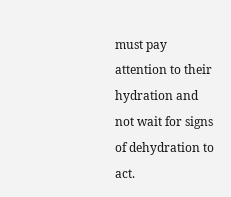must pay attention to their hydration and not wait for signs of dehydration to act.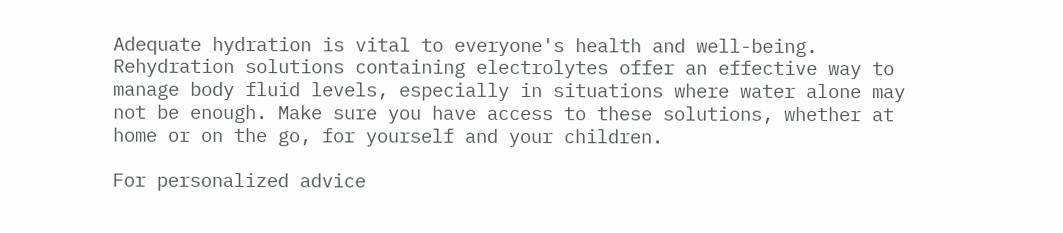Adequate hydration is vital to everyone's health and well-being. Rehydration solutions containing electrolytes offer an effective way to manage body fluid levels, especially in situations where water alone may not be enough. Make sure you have access to these solutions, whether at home or on the go, for yourself and your children.

For personalized advice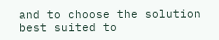and to choose the solution best suited to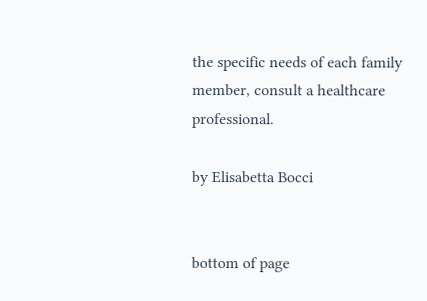the specific needs of each family member, consult a healthcare professional.

by Elisabetta Bocci


bottom of page